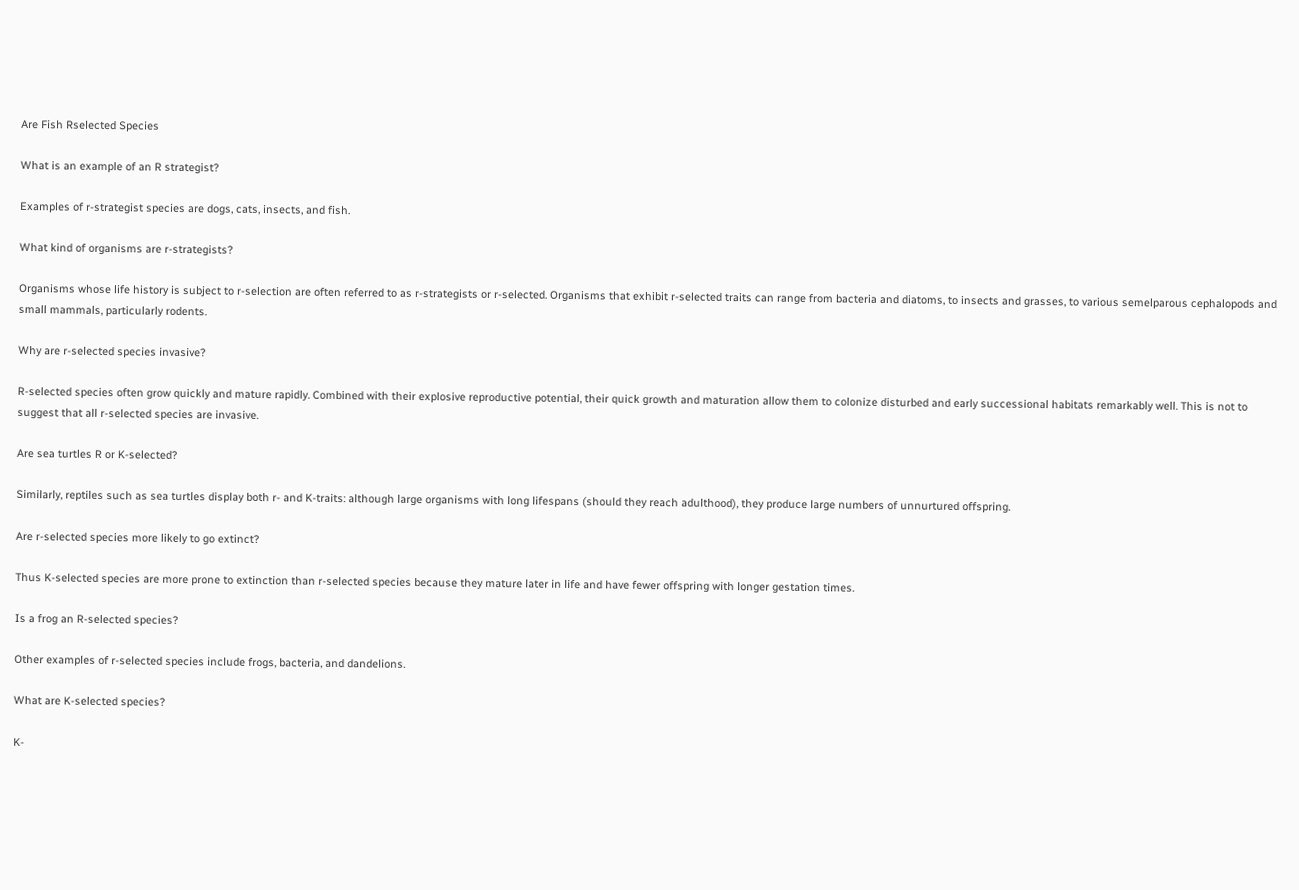Are Fish Rselected Species

What is an example of an R strategist?

Examples of r-strategist species are dogs, cats, insects, and fish.

What kind of organisms are r-strategists?

Organisms whose life history is subject to r-selection are often referred to as r-strategists or r-selected. Organisms that exhibit r-selected traits can range from bacteria and diatoms, to insects and grasses, to various semelparous cephalopods and small mammals, particularly rodents.

Why are r-selected species invasive?

R-selected species often grow quickly and mature rapidly. Combined with their explosive reproductive potential, their quick growth and maturation allow them to colonize disturbed and early successional habitats remarkably well. This is not to suggest that all r-selected species are invasive.

Are sea turtles R or K-selected?

Similarly, reptiles such as sea turtles display both r- and K-traits: although large organisms with long lifespans (should they reach adulthood), they produce large numbers of unnurtured offspring.

Are r-selected species more likely to go extinct?

Thus K-selected species are more prone to extinction than r-selected species because they mature later in life and have fewer offspring with longer gestation times.

Is a frog an R-selected species?

Other examples of r-selected species include frogs, bacteria, and dandelions.

What are K-selected species?

K-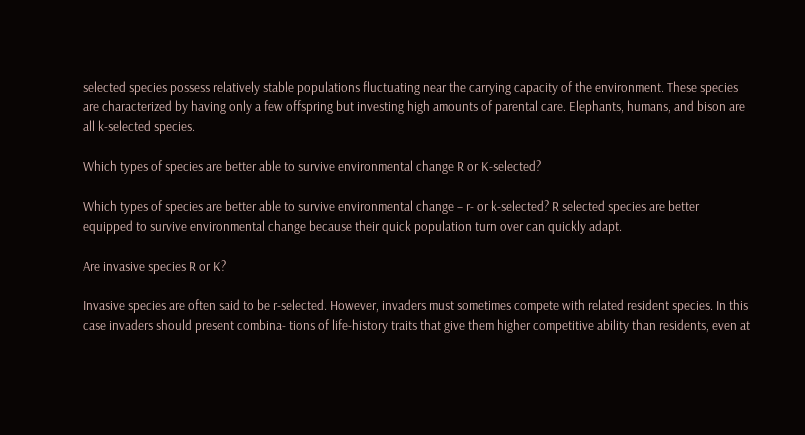selected species possess relatively stable populations fluctuating near the carrying capacity of the environment. These species are characterized by having only a few offspring but investing high amounts of parental care. Elephants, humans, and bison are all k-selected species.

Which types of species are better able to survive environmental change R or K-selected?

Which types of species are better able to survive environmental change – r- or k-selected? R selected species are better equipped to survive environmental change because their quick population turn over can quickly adapt.

Are invasive species R or K?

Invasive species are often said to be r-selected. However, invaders must sometimes compete with related resident species. In this case invaders should present combina- tions of life-history traits that give them higher competitive ability than residents, even at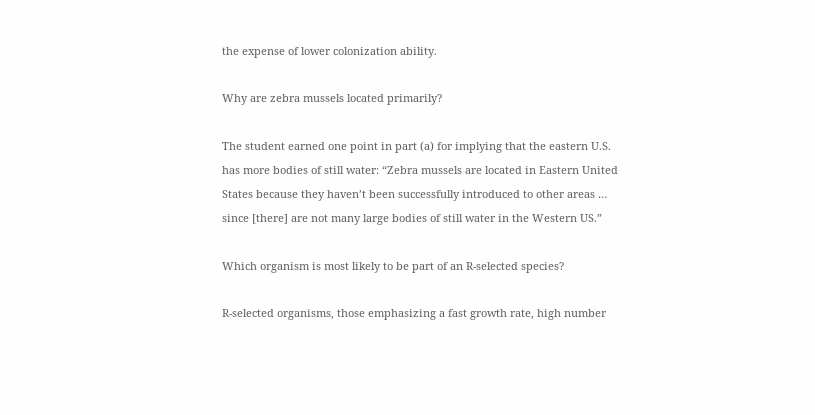the expense of lower colonization ability.

Why are zebra mussels located primarily?

The student earned one point in part (a) for implying that the eastern U.S. has more bodies of still water: “Zebra mussels are located in Eastern United States because they haven’t been successfully introduced to other areas … since [there] are not many large bodies of still water in the Western US.”

Which organism is most likely to be part of an R-selected species?

R-selected organisms, those emphasizing a fast growth rate, high number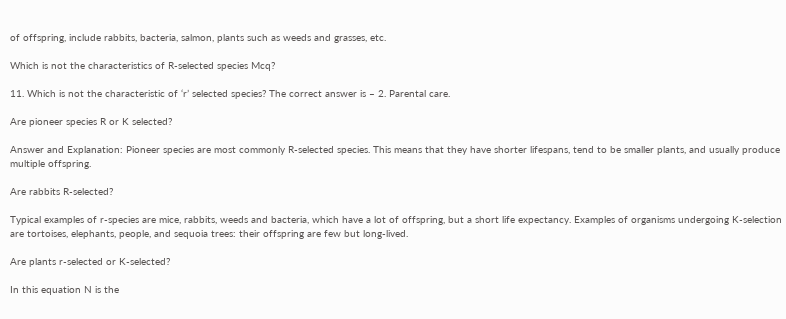of offspring, include rabbits, bacteria, salmon, plants such as weeds and grasses, etc.

Which is not the characteristics of R-selected species Mcq?

11. Which is not the characteristic of ‘r’ selected species? The correct answer is – 2. Parental care.

Are pioneer species R or K selected?

Answer and Explanation: Pioneer species are most commonly R-selected species. This means that they have shorter lifespans, tend to be smaller plants, and usually produce multiple offspring.

Are rabbits R-selected?

Typical examples of r-species are mice, rabbits, weeds and bacteria, which have a lot of offspring, but a short life expectancy. Examples of organisms undergoing K-selection are tortoises, elephants, people, and sequoia trees: their offspring are few but long-lived.

Are plants r-selected or K-selected?

In this equation N is the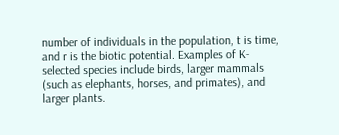number of individuals in the population, t is time, and r is the biotic potential. Examples of K-selected species include birds, larger mammals (such as elephants, horses, and primates), and larger plants.